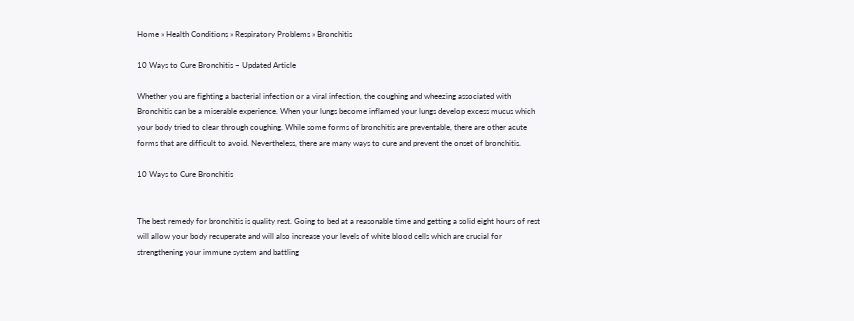Home » Health Conditions » Respiratory Problems » Bronchitis

10 Ways to Cure Bronchitis – Updated Article

Whether you are fighting a bacterial infection or a viral infection, the coughing and wheezing associated with Bronchitis can be a miserable experience. When your lungs become inflamed your lungs develop excess mucus which your body tried to clear through coughing. While some forms of bronchitis are preventable, there are other acute forms that are difficult to avoid. Nevertheless, there are many ways to cure and prevent the onset of bronchitis.

10 Ways to Cure Bronchitis


The best remedy for bronchitis is quality rest. Going to bed at a reasonable time and getting a solid eight hours of rest will allow your body recuperate and will also increase your levels of white blood cells which are crucial for strengthening your immune system and battling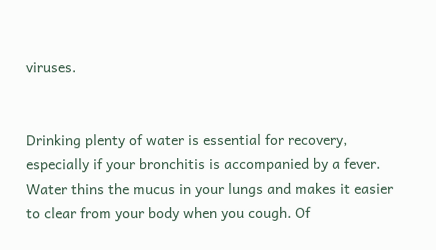viruses.


Drinking plenty of water is essential for recovery, especially if your bronchitis is accompanied by a fever. Water thins the mucus in your lungs and makes it easier to clear from your body when you cough. Of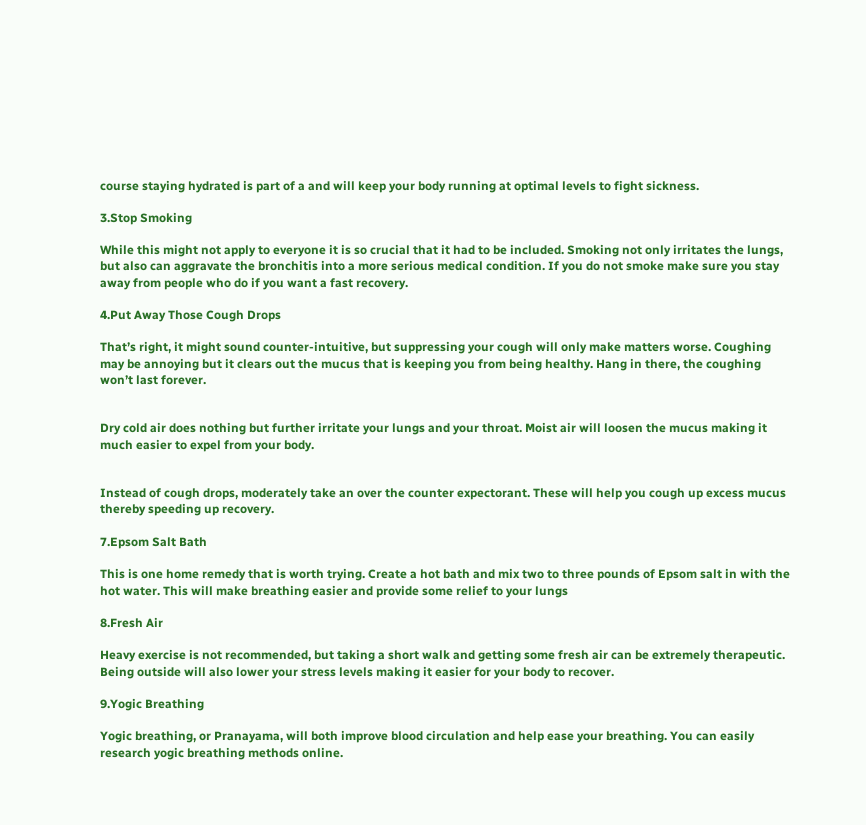course staying hydrated is part of a and will keep your body running at optimal levels to fight sickness.

3.Stop Smoking

While this might not apply to everyone it is so crucial that it had to be included. Smoking not only irritates the lungs, but also can aggravate the bronchitis into a more serious medical condition. If you do not smoke make sure you stay away from people who do if you want a fast recovery.

4.Put Away Those Cough Drops

That’s right, it might sound counter-intuitive, but suppressing your cough will only make matters worse. Coughing may be annoying but it clears out the mucus that is keeping you from being healthy. Hang in there, the coughing won’t last forever.


Dry cold air does nothing but further irritate your lungs and your throat. Moist air will loosen the mucus making it much easier to expel from your body.


Instead of cough drops, moderately take an over the counter expectorant. These will help you cough up excess mucus thereby speeding up recovery.

7.Epsom Salt Bath

This is one home remedy that is worth trying. Create a hot bath and mix two to three pounds of Epsom salt in with the hot water. This will make breathing easier and provide some relief to your lungs

8.Fresh Air

Heavy exercise is not recommended, but taking a short walk and getting some fresh air can be extremely therapeutic. Being outside will also lower your stress levels making it easier for your body to recover.

9.Yogic Breathing

Yogic breathing, or Pranayama, will both improve blood circulation and help ease your breathing. You can easily research yogic breathing methods online.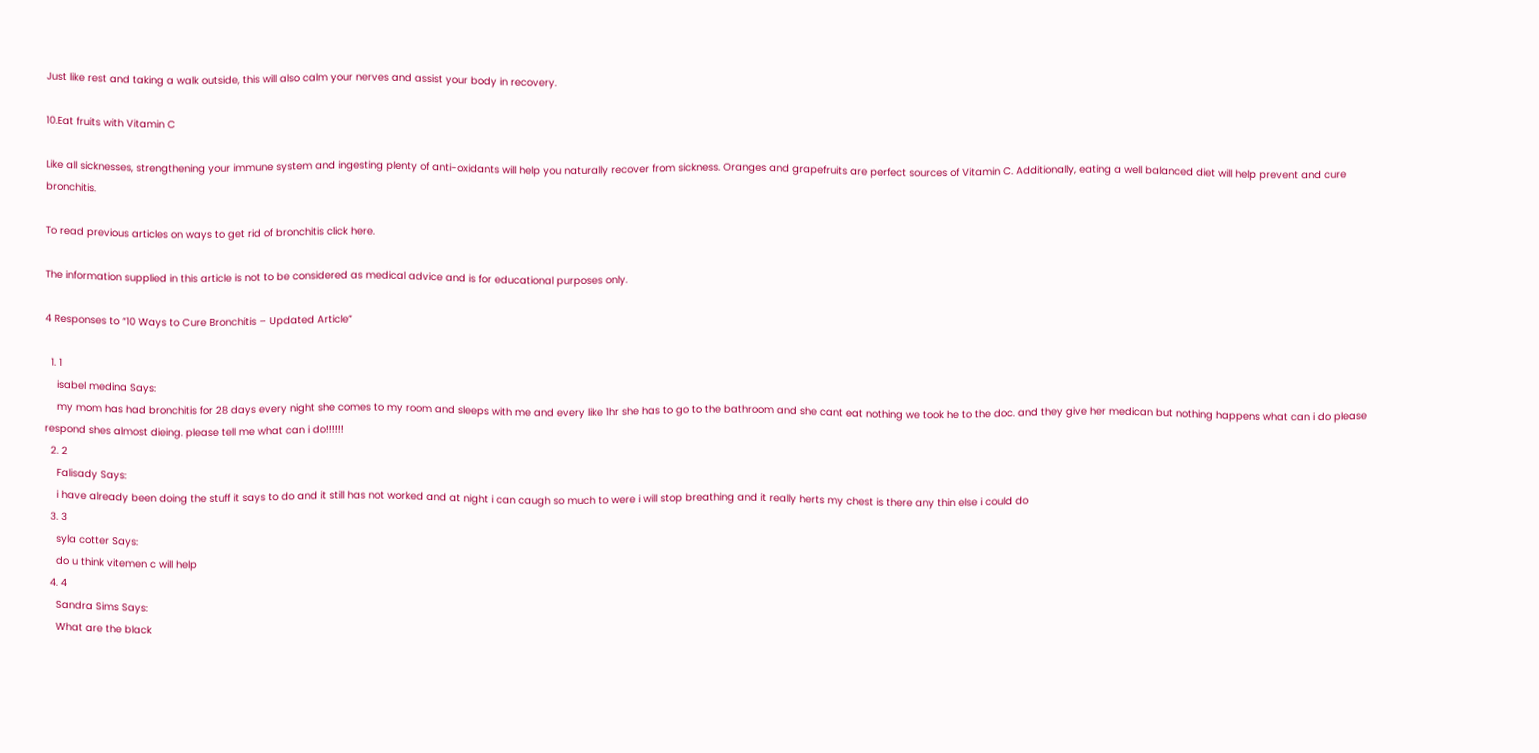Just like rest and taking a walk outside, this will also calm your nerves and assist your body in recovery.

10.Eat fruits with Vitamin C

Like all sicknesses, strengthening your immune system and ingesting plenty of anti-oxidants will help you naturally recover from sickness. Oranges and grapefruits are perfect sources of Vitamin C. Additionally, eating a well balanced diet will help prevent and cure bronchitis.

To read previous articles on ways to get rid of bronchitis click here.

The information supplied in this article is not to be considered as medical advice and is for educational purposes only.

4 Responses to “10 Ways to Cure Bronchitis – Updated Article”

  1. 1
    isabel medina Says:
    my mom has had bronchitis for 28 days every night she comes to my room and sleeps with me and every like 1hr she has to go to the bathroom and she cant eat nothing we took he to the doc. and they give her medican but nothing happens what can i do please respond shes almost dieing. please tell me what can i do!!!!!!
  2. 2
    Falisady Says:
    i have already been doing the stuff it says to do and it still has not worked and at night i can caugh so much to were i will stop breathing and it really herts my chest is there any thin else i could do
  3. 3
    syla cotter Says:
    do u think vitemen c will help
  4. 4
    Sandra Sims Says:
    What are the black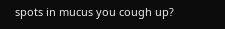spots in mucus you cough up?